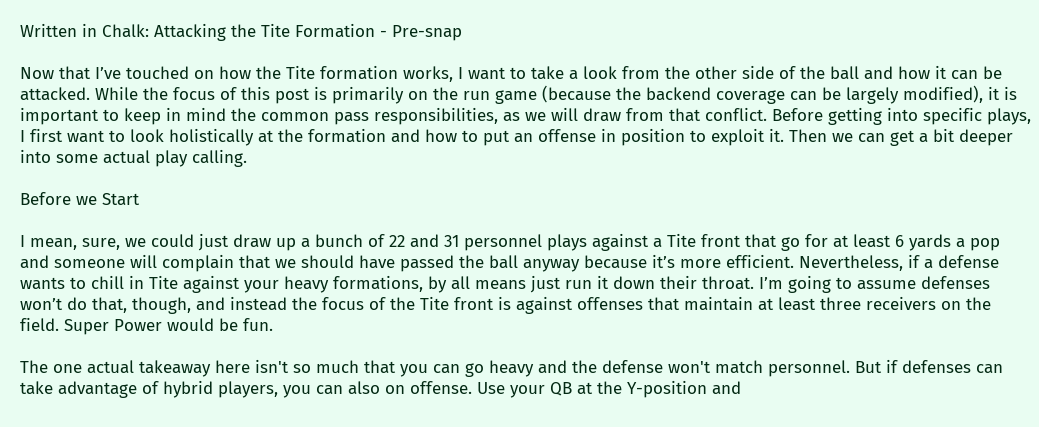Written in Chalk: Attacking the Tite Formation - Pre-snap

Now that I’ve touched on how the Tite formation works, I want to take a look from the other side of the ball and how it can be attacked. While the focus of this post is primarily on the run game (because the backend coverage can be largely modified), it is important to keep in mind the common pass responsibilities, as we will draw from that conflict. Before getting into specific plays, I first want to look holistically at the formation and how to put an offense in position to exploit it. Then we can get a bit deeper into some actual play calling.

Before we Start

I mean, sure, we could just draw up a bunch of 22 and 31 personnel plays against a Tite front that go for at least 6 yards a pop and someone will complain that we should have passed the ball anyway because it’s more efficient. Nevertheless, if a defense wants to chill in Tite against your heavy formations, by all means just run it down their throat. I’m going to assume defenses won’t do that, though, and instead the focus of the Tite front is against offenses that maintain at least three receivers on the field. Super Power would be fun.

The one actual takeaway here isn't so much that you can go heavy and the defense won't match personnel. But if defenses can take advantage of hybrid players, you can also on offense. Use your QB at the Y-position and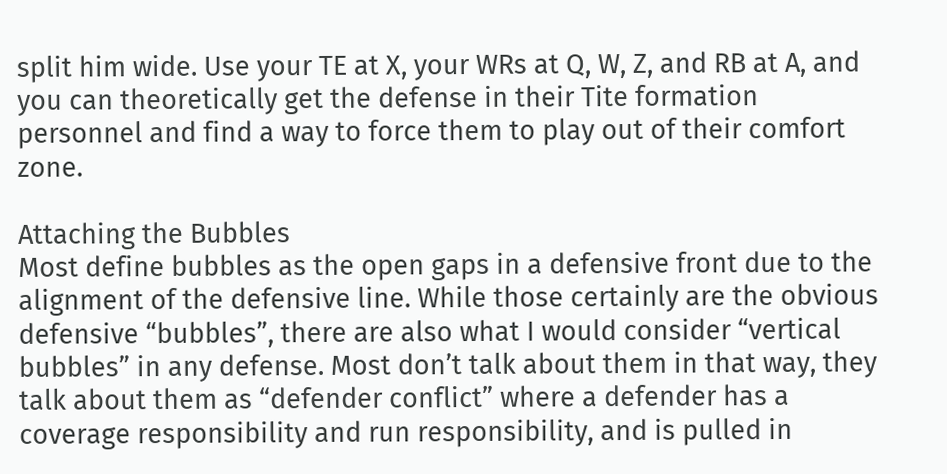split him wide. Use your TE at X, your WRs at Q, W, Z, and RB at A, and you can theoretically get the defense in their Tite formation personnel and find a way to force them to play out of their comfort zone.

Attaching the Bubbles
Most define bubbles as the open gaps in a defensive front due to the alignment of the defensive line. While those certainly are the obvious defensive “bubbles”, there are also what I would consider “vertical bubbles” in any defense. Most don’t talk about them in that way, they talk about them as “defender conflict” where a defender has a coverage responsibility and run responsibility, and is pulled in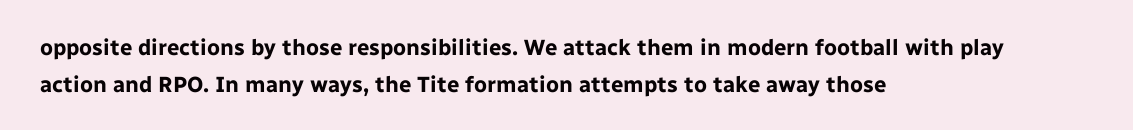opposite directions by those responsibilities. We attack them in modern football with play action and RPO. In many ways, the Tite formation attempts to take away those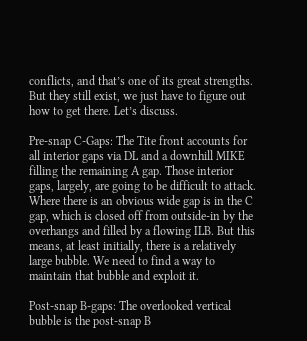conflicts, and that’s one of its great strengths. But they still exist, we just have to figure out how to get there. Let’s discuss.

Pre-snap C-Gaps: The Tite front accounts for all interior gaps via DL and a downhill MIKE filling the remaining A gap. Those interior gaps, largely, are going to be difficult to attack. Where there is an obvious wide gap is in the C gap, which is closed off from outside-in by the overhangs and filled by a flowing ILB. But this means, at least initially, there is a relatively large bubble. We need to find a way to maintain that bubble and exploit it.

Post-snap B-gaps: The overlooked vertical bubble is the post-snap B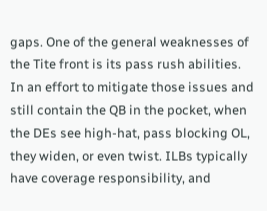gaps. One of the general weaknesses of the Tite front is its pass rush abilities. In an effort to mitigate those issues and still contain the QB in the pocket, when the DEs see high-hat, pass blocking OL, they widen, or even twist. ILBs typically have coverage responsibility, and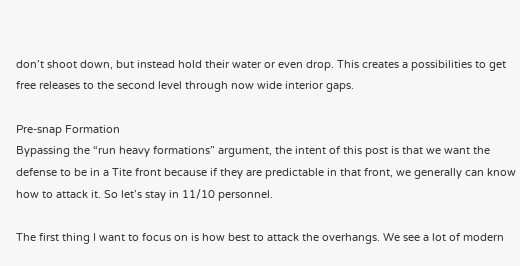don’t shoot down, but instead hold their water or even drop. This creates a possibilities to get free releases to the second level through now wide interior gaps.

Pre-snap Formation
Bypassing the “run heavy formations” argument, the intent of this post is that we want the defense to be in a Tite front because if they are predictable in that front, we generally can know how to attack it. So let’s stay in 11/10 personnel.

The first thing I want to focus on is how best to attack the overhangs. We see a lot of modern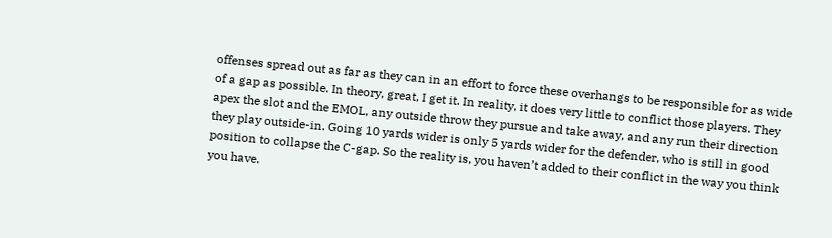offenses spread out as far as they can in an effort to force these overhangs to be responsible for as wide of a gap as possible. In theory, great, I get it. In reality, it does very little to conflict those players. They apex the slot and the EMOL, any outside throw they pursue and take away, and any run their direction they play outside-in. Going 10 yards wider is only 5 yards wider for the defender, who is still in good position to collapse the C-gap. So the reality is, you haven’t added to their conflict in the way you think you have.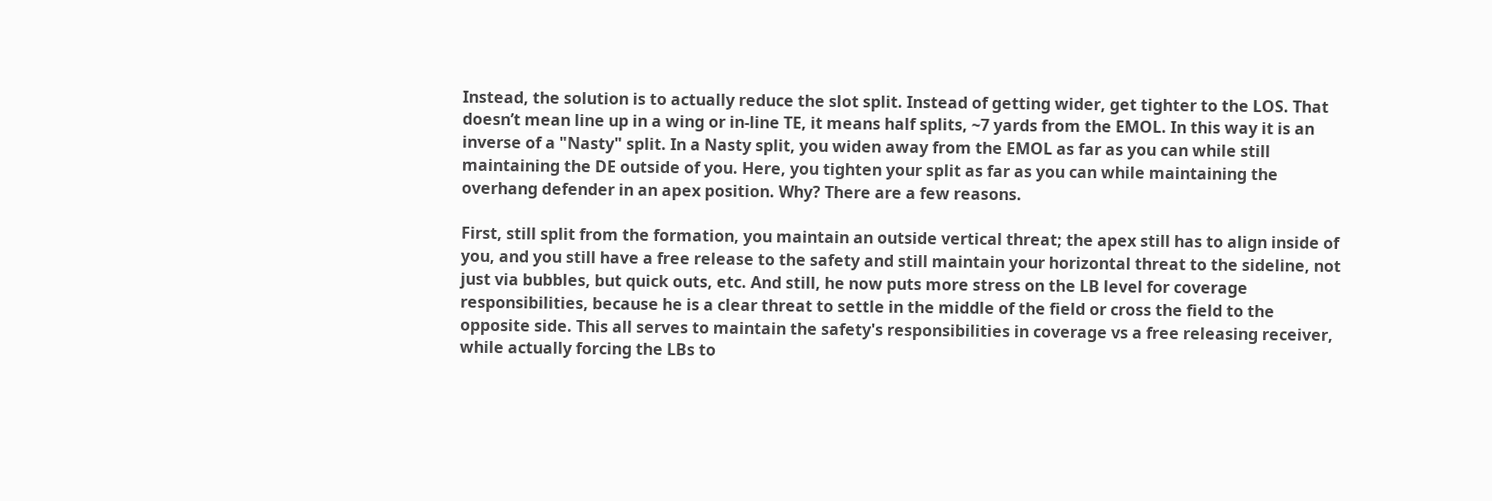Instead, the solution is to actually reduce the slot split. Instead of getting wider, get tighter to the LOS. That doesn’t mean line up in a wing or in-line TE, it means half splits, ~7 yards from the EMOL. In this way it is an inverse of a "Nasty" split. In a Nasty split, you widen away from the EMOL as far as you can while still maintaining the DE outside of you. Here, you tighten your split as far as you can while maintaining the overhang defender in an apex position. Why? There are a few reasons.

First, still split from the formation, you maintain an outside vertical threat; the apex still has to align inside of you, and you still have a free release to the safety and still maintain your horizontal threat to the sideline, not just via bubbles, but quick outs, etc. And still, he now puts more stress on the LB level for coverage responsibilities, because he is a clear threat to settle in the middle of the field or cross the field to the opposite side. This all serves to maintain the safety's responsibilities in coverage vs a free releasing receiver, while actually forcing the LBs to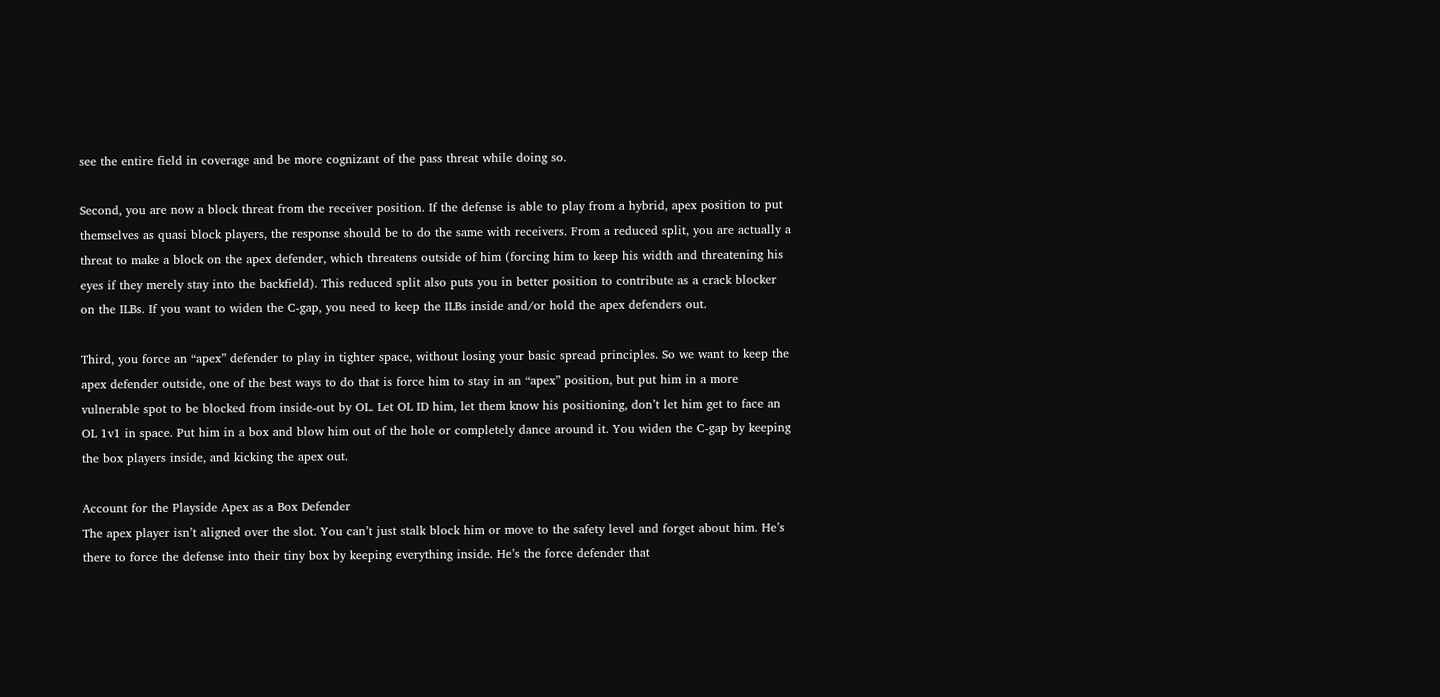see the entire field in coverage and be more cognizant of the pass threat while doing so.

Second, you are now a block threat from the receiver position. If the defense is able to play from a hybrid, apex position to put themselves as quasi block players, the response should be to do the same with receivers. From a reduced split, you are actually a threat to make a block on the apex defender, which threatens outside of him (forcing him to keep his width and threatening his eyes if they merely stay into the backfield). This reduced split also puts you in better position to contribute as a crack blocker on the ILBs. If you want to widen the C-gap, you need to keep the ILBs inside and/or hold the apex defenders out.

Third, you force an “apex” defender to play in tighter space, without losing your basic spread principles. So we want to keep the apex defender outside, one of the best ways to do that is force him to stay in an “apex” position, but put him in a more vulnerable spot to be blocked from inside-out by OL. Let OL ID him, let them know his positioning, don’t let him get to face an OL 1v1 in space. Put him in a box and blow him out of the hole or completely dance around it. You widen the C-gap by keeping the box players inside, and kicking the apex out.

Account for the Playside Apex as a Box Defender
The apex player isn’t aligned over the slot. You can’t just stalk block him or move to the safety level and forget about him. He’s there to force the defense into their tiny box by keeping everything inside. He’s the force defender that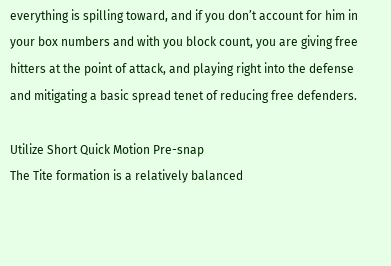everything is spilling toward, and if you don’t account for him in your box numbers and with you block count, you are giving free hitters at the point of attack, and playing right into the defense and mitigating a basic spread tenet of reducing free defenders.

Utilize Short Quick Motion Pre-snap
The Tite formation is a relatively balanced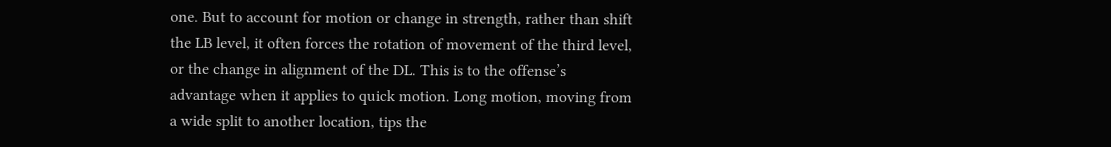one. But to account for motion or change in strength, rather than shift the LB level, it often forces the rotation of movement of the third level, or the change in alignment of the DL. This is to the offense’s advantage when it applies to quick motion. Long motion, moving from a wide split to another location, tips the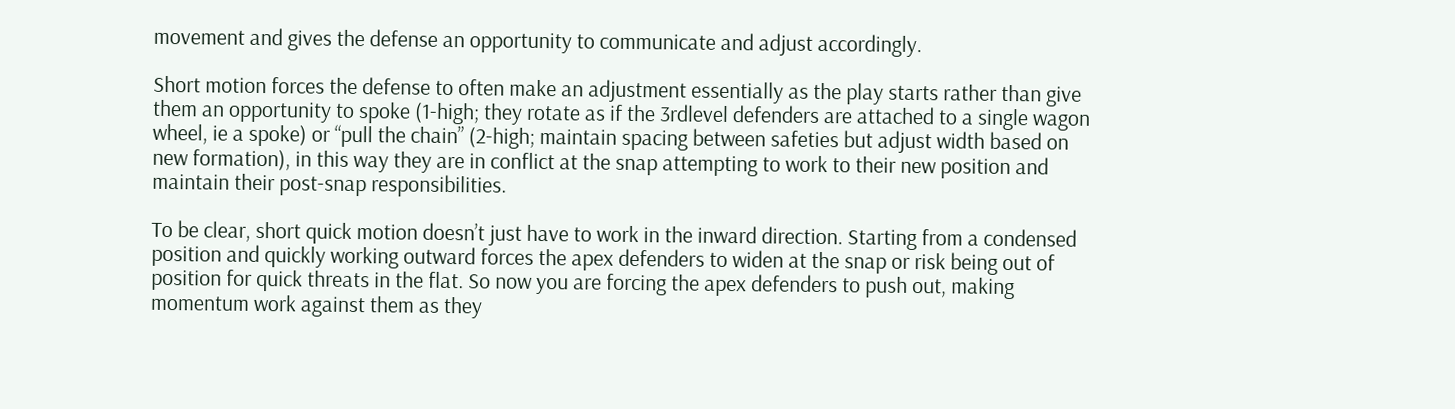movement and gives the defense an opportunity to communicate and adjust accordingly.

Short motion forces the defense to often make an adjustment essentially as the play starts rather than give them an opportunity to spoke (1-high; they rotate as if the 3rdlevel defenders are attached to a single wagon wheel, ie a spoke) or “pull the chain” (2-high; maintain spacing between safeties but adjust width based on new formation), in this way they are in conflict at the snap attempting to work to their new position and maintain their post-snap responsibilities.

To be clear, short quick motion doesn’t just have to work in the inward direction. Starting from a condensed position and quickly working outward forces the apex defenders to widen at the snap or risk being out of position for quick threats in the flat. So now you are forcing the apex defenders to push out, making momentum work against them as they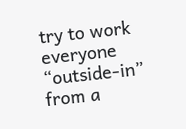try to work everyone “outside-in” from a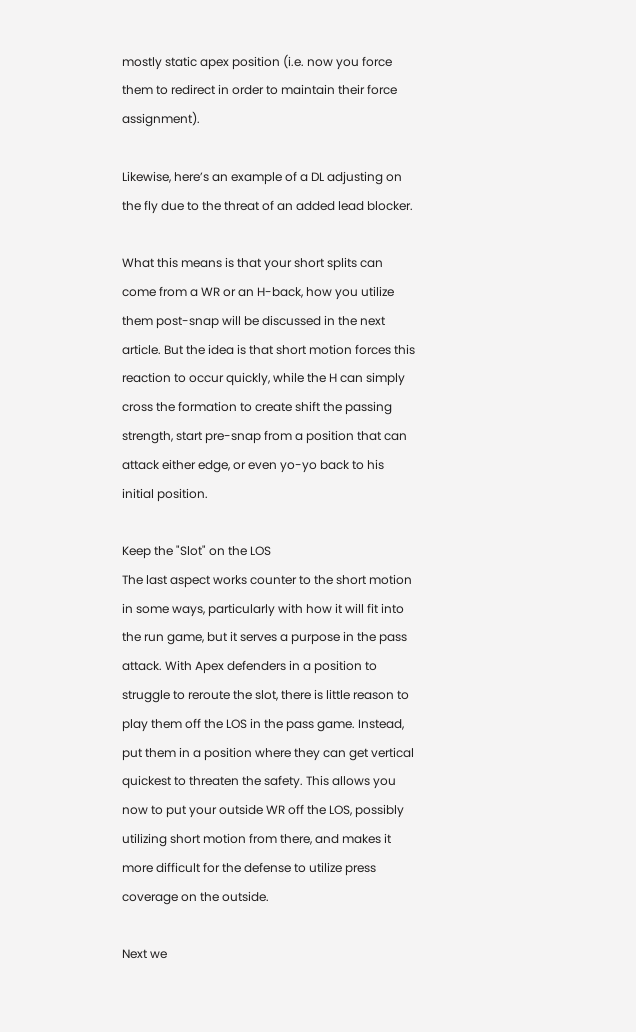mostly static apex position (i.e. now you force them to redirect in order to maintain their force assignment).

Likewise, here’s an example of a DL adjusting on the fly due to the threat of an added lead blocker.

What this means is that your short splits can come from a WR or an H-back, how you utilize them post-snap will be discussed in the next article. But the idea is that short motion forces this reaction to occur quickly, while the H can simply cross the formation to create shift the passing strength, start pre-snap from a position that can attack either edge, or even yo-yo back to his initial position.

Keep the "Slot" on the LOS
The last aspect works counter to the short motion in some ways, particularly with how it will fit into the run game, but it serves a purpose in the pass attack. With Apex defenders in a position to struggle to reroute the slot, there is little reason to play them off the LOS in the pass game. Instead, put them in a position where they can get vertical quickest to threaten the safety. This allows you now to put your outside WR off the LOS, possibly utilizing short motion from there, and makes it more difficult for the defense to utilize press coverage on the outside.

Next we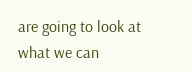are going to look at what we can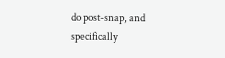do post-snap, and specifically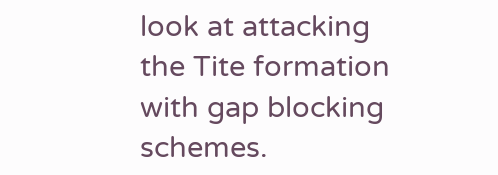look at attacking the Tite formation with gap blocking schemes.